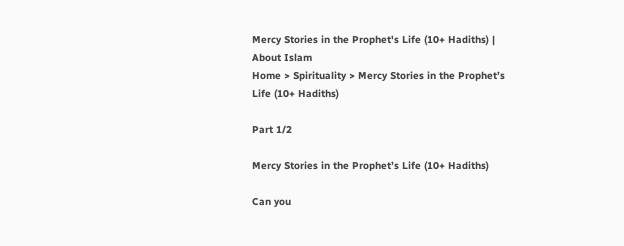Mercy Stories in the Prophet's Life (10+ Hadiths) | About Islam
Home > Spirituality > Mercy Stories in the Prophet’s Life (10+ Hadiths)

Part 1/2

Mercy Stories in the Prophet’s Life (10+ Hadiths)

Can you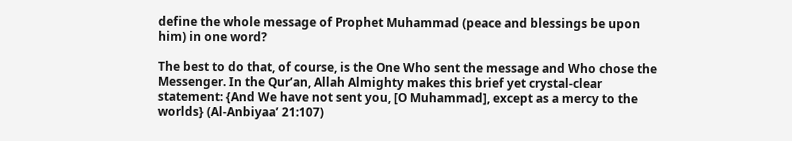define the whole message of Prophet Muhammad (peace and blessings be upon him) in one word?

The best to do that, of course, is the One Who sent the message and Who chose the Messenger. In the Qur’an, Allah Almighty makes this brief yet crystal-clear statement: {And We have not sent you, [O Muhammad], except as a mercy to the worlds} (Al-Anbiyaa’ 21:107)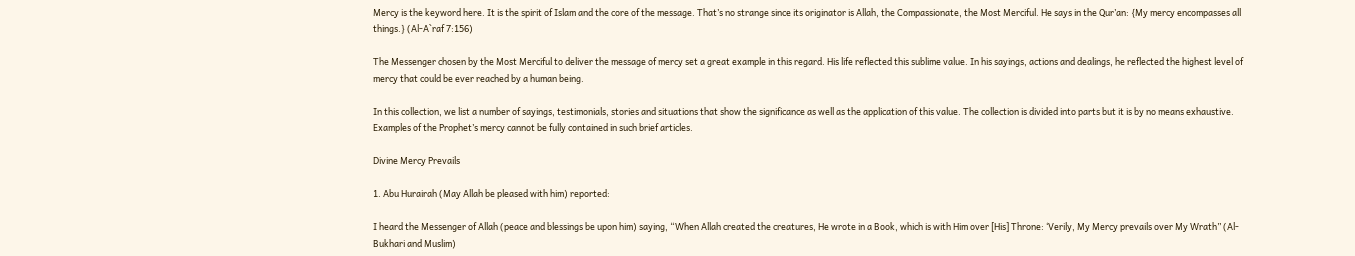Mercy is the keyword here. It is the spirit of Islam and the core of the message. That’s no strange since its originator is Allah, the Compassionate, the Most Merciful. He says in the Qur’an: {My mercy encompasses all things.} (Al-A`raf 7:156)

The Messenger chosen by the Most Merciful to deliver the message of mercy set a great example in this regard. His life reflected this sublime value. In his sayings, actions and dealings, he reflected the highest level of mercy that could be ever reached by a human being.

In this collection, we list a number of sayings, testimonials, stories and situations that show the significance as well as the application of this value. The collection is divided into parts but it is by no means exhaustive. Examples of the Prophet’s mercy cannot be fully contained in such brief articles.

Divine Mercy Prevails

1. Abu Hurairah (May Allah be pleased with him) reported:

I heard the Messenger of Allah (peace and blessings be upon him) saying, “When Allah created the creatures, He wrote in a Book, which is with Him over [His] Throne: ‘Verily, My Mercy prevails over My Wrath” (Al-Bukhari and Muslim)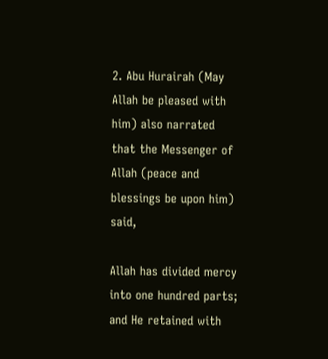2. Abu Hurairah (May Allah be pleased with him) also narrated that the Messenger of Allah (peace and blessings be upon him) said,

Allah has divided mercy into one hundred parts; and He retained with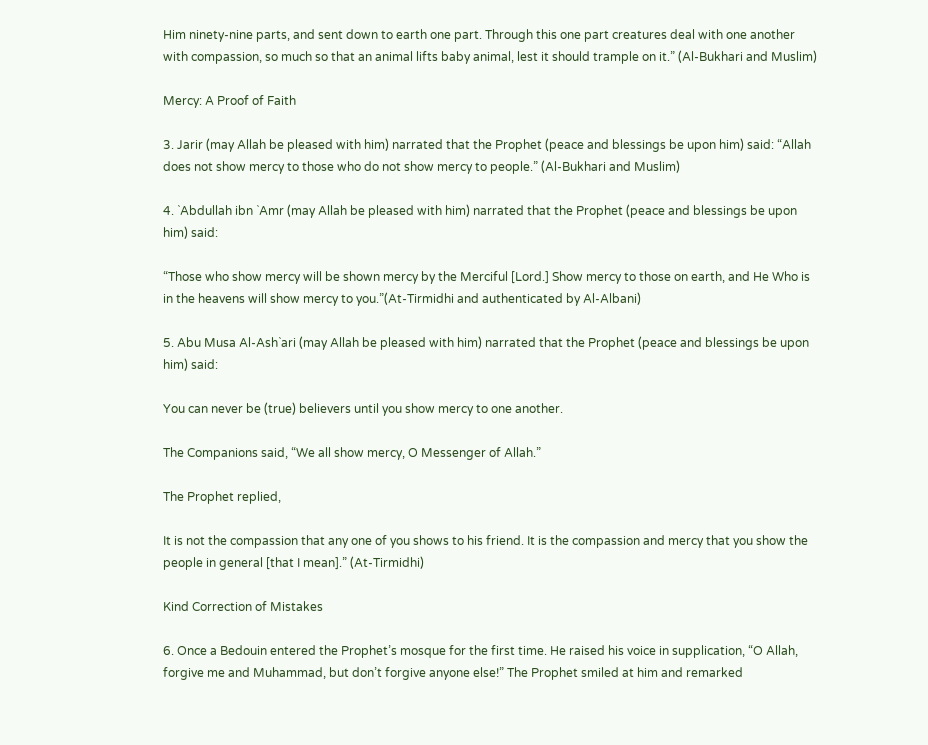Him ninety-nine parts, and sent down to earth one part. Through this one part creatures deal with one another with compassion, so much so that an animal lifts baby animal, lest it should trample on it.” (Al-Bukhari and Muslim)

Mercy: A Proof of Faith

3. Jarir (may Allah be pleased with him) narrated that the Prophet (peace and blessings be upon him) said: “Allah does not show mercy to those who do not show mercy to people.” (Al-Bukhari and Muslim)

4. `Abdullah ibn `Amr (may Allah be pleased with him) narrated that the Prophet (peace and blessings be upon him) said:

“Those who show mercy will be shown mercy by the Merciful [Lord.] Show mercy to those on earth, and He Who is in the heavens will show mercy to you.”(At-Tirmidhi and authenticated by Al-Albani)

5. Abu Musa Al-Ash`ari (may Allah be pleased with him) narrated that the Prophet (peace and blessings be upon him) said:

You can never be (true) believers until you show mercy to one another.

The Companions said, “We all show mercy, O Messenger of Allah.”

The Prophet replied,

It is not the compassion that any one of you shows to his friend. It is the compassion and mercy that you show the people in general [that I mean].” (At-Tirmidhi)

Kind Correction of Mistakes

6. Once a Bedouin entered the Prophet’s mosque for the first time. He raised his voice in supplication, “O Allah, forgive me and Muhammad, but don’t forgive anyone else!” The Prophet smiled at him and remarked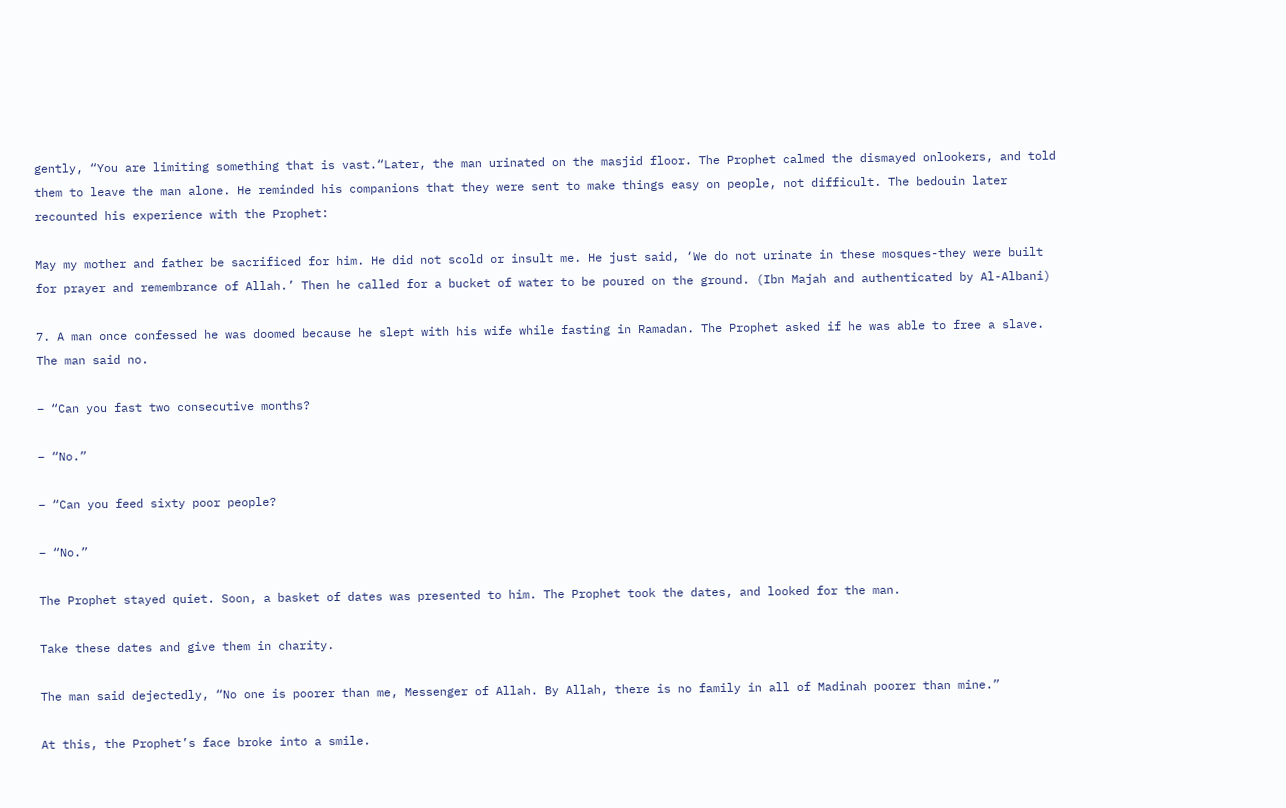gently, “You are limiting something that is vast.“Later, the man urinated on the masjid floor. The Prophet calmed the dismayed onlookers, and told them to leave the man alone. He reminded his companions that they were sent to make things easy on people, not difficult. The bedouin later recounted his experience with the Prophet:

May my mother and father be sacrificed for him. He did not scold or insult me. He just said, ‘We do not urinate in these mosques-they were built for prayer and remembrance of Allah.’ Then he called for a bucket of water to be poured on the ground. (Ibn Majah and authenticated by Al-Albani)

7. A man once confessed he was doomed because he slept with his wife while fasting in Ramadan. The Prophet asked if he was able to free a slave. The man said no.

– “Can you fast two consecutive months?

– “No.”

– “Can you feed sixty poor people?

– “No.”

The Prophet stayed quiet. Soon, a basket of dates was presented to him. The Prophet took the dates, and looked for the man.

Take these dates and give them in charity.

The man said dejectedly, “No one is poorer than me, Messenger of Allah. By Allah, there is no family in all of Madinah poorer than mine.”

At this, the Prophet’s face broke into a smile.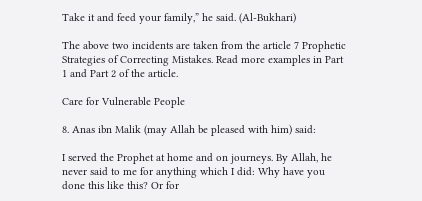Take it and feed your family,” he said. (Al-Bukhari)

The above two incidents are taken from the article 7 Prophetic Strategies of Correcting Mistakes. Read more examples in Part 1 and Part 2 of the article.

Care for Vulnerable People

8. Anas ibn Malik (may Allah be pleased with him) said:

I served the Prophet at home and on journeys. By Allah, he never said to me for anything which I did: Why have you done this like this? Or for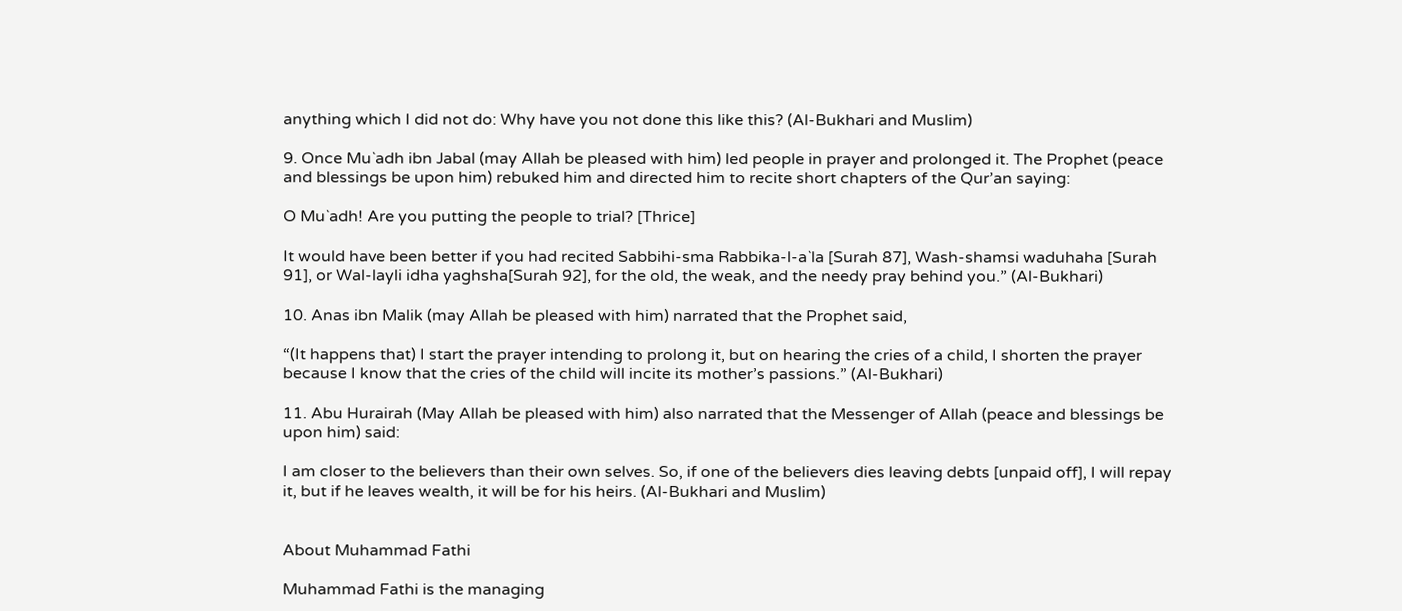anything which I did not do: Why have you not done this like this? (Al-Bukhari and Muslim)

9. Once Mu`adh ibn Jabal (may Allah be pleased with him) led people in prayer and prolonged it. The Prophet (peace and blessings be upon him) rebuked him and directed him to recite short chapters of the Qur’an saying:

O Mu`adh! Are you putting the people to trial? [Thrice]

It would have been better if you had recited Sabbihi-sma Rabbika-l-a`la [Surah 87], Wash-shamsi waduhaha [Surah 91], or Wal-layli idha yaghsha[Surah 92], for the old, the weak, and the needy pray behind you.” (Al-Bukhari)

10. Anas ibn Malik (may Allah be pleased with him) narrated that the Prophet said,

“(It happens that) I start the prayer intending to prolong it, but on hearing the cries of a child, I shorten the prayer because I know that the cries of the child will incite its mother’s passions.” (Al-Bukhari)

11. Abu Hurairah (May Allah be pleased with him) also narrated that the Messenger of Allah (peace and blessings be upon him) said:

I am closer to the believers than their own selves. So, if one of the believers dies leaving debts [unpaid off], I will repay it, but if he leaves wealth, it will be for his heirs. (Al-Bukhari and Muslim)


About Muhammad Fathi

Muhammad Fathi is the managing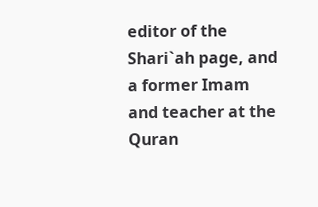editor of the Shari`ah page, and a former Imam and teacher at the Quran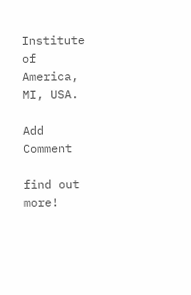Institute of America, MI, USA.

Add Comment

find out more!